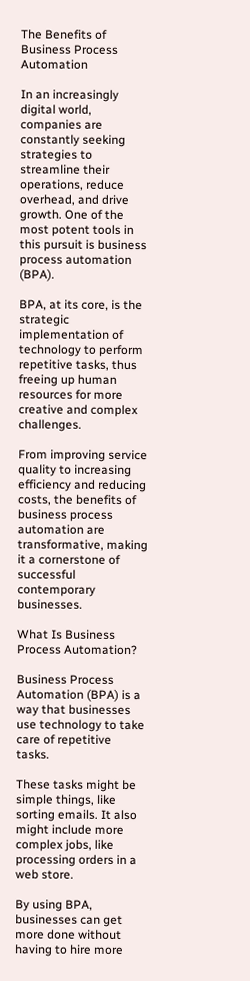The Benefits of Business Process Automation

In an increasingly digital world, companies are constantly seeking strategies to streamline their operations, reduce overhead, and drive growth. One of the most potent tools in this pursuit is business process automation (BPA).

BPA, at its core, is the strategic implementation of technology to perform repetitive tasks, thus freeing up human resources for more creative and complex challenges.

From improving service quality to increasing efficiency and reducing costs, the benefits of business process automation are transformative, making it a cornerstone of successful contemporary businesses.

What Is Business Process Automation?

Business Process Automation (BPA) is a way that businesses use technology to take care of repetitive tasks.

These tasks might be simple things, like sorting emails. It also might include more complex jobs, like processing orders in a web store.

By using BPA, businesses can get more done without having to hire more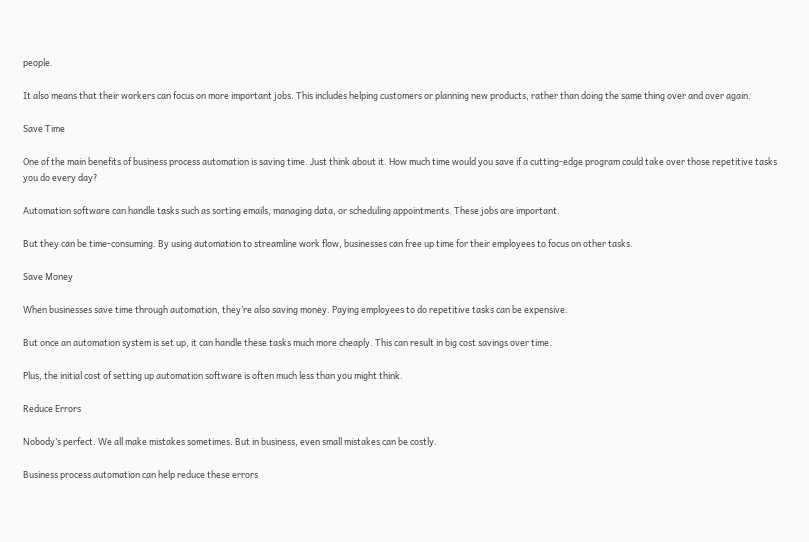people.

It also means that their workers can focus on more important jobs. This includes helping customers or planning new products, rather than doing the same thing over and over again.

Save Time

One of the main benefits of business process automation is saving time. Just think about it. How much time would you save if a cutting-edge program could take over those repetitive tasks you do every day?

Automation software can handle tasks such as sorting emails, managing data, or scheduling appointments. These jobs are important.

But they can be time-consuming. By using automation to streamline work flow, businesses can free up time for their employees to focus on other tasks.

Save Money

When businesses save time through automation, they’re also saving money. Paying employees to do repetitive tasks can be expensive.

But once an automation system is set up, it can handle these tasks much more cheaply. This can result in big cost savings over time.

Plus, the initial cost of setting up automation software is often much less than you might think.

Reduce Errors

Nobody’s perfect. We all make mistakes sometimes. But in business, even small mistakes can be costly.

Business process automation can help reduce these errors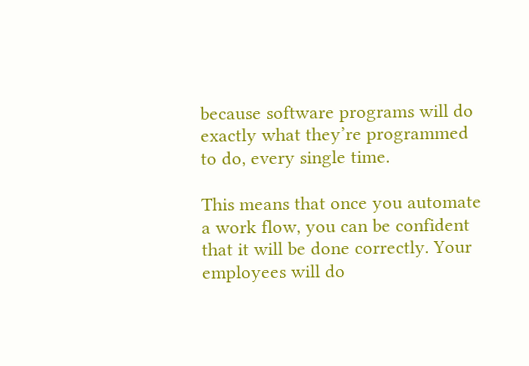because software programs will do exactly what they’re programmed to do, every single time.

This means that once you automate a work flow, you can be confident that it will be done correctly. Your employees will do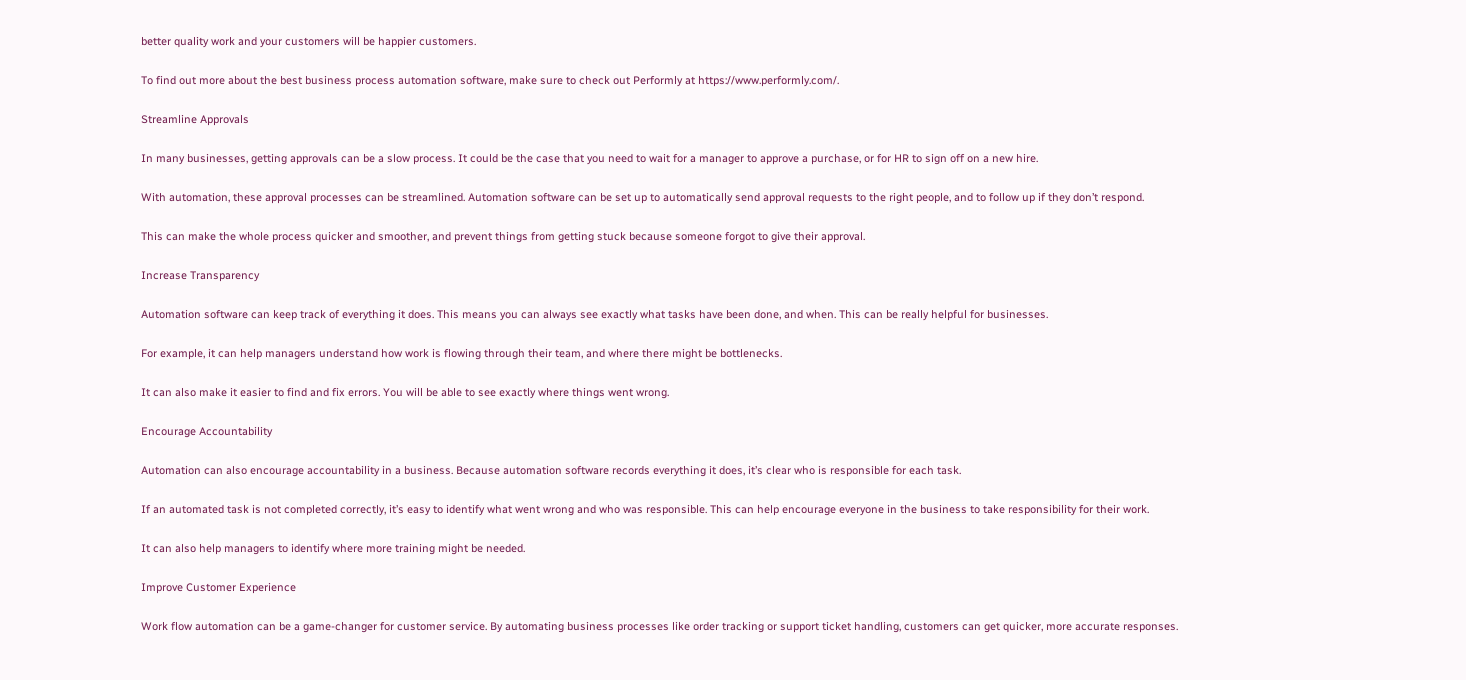better quality work and your customers will be happier customers.

To find out more about the best business process automation software, make sure to check out Performly at https://www.performly.com/.

Streamline Approvals

In many businesses, getting approvals can be a slow process. It could be the case that you need to wait for a manager to approve a purchase, or for HR to sign off on a new hire.

With automation, these approval processes can be streamlined. Automation software can be set up to automatically send approval requests to the right people, and to follow up if they don’t respond.

This can make the whole process quicker and smoother, and prevent things from getting stuck because someone forgot to give their approval.

Increase Transparency

Automation software can keep track of everything it does. This means you can always see exactly what tasks have been done, and when. This can be really helpful for businesses.

For example, it can help managers understand how work is flowing through their team, and where there might be bottlenecks.

It can also make it easier to find and fix errors. You will be able to see exactly where things went wrong.

Encourage Accountability

Automation can also encourage accountability in a business. Because automation software records everything it does, it’s clear who is responsible for each task.

If an automated task is not completed correctly, it’s easy to identify what went wrong and who was responsible. This can help encourage everyone in the business to take responsibility for their work.

It can also help managers to identify where more training might be needed.

Improve Customer Experience

Work flow automation can be a game-changer for customer service. By automating business processes like order tracking or support ticket handling, customers can get quicker, more accurate responses.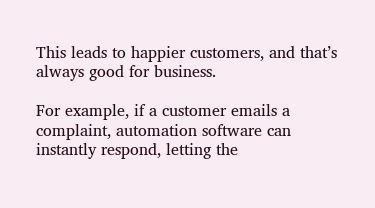This leads to happier customers, and that’s always good for business.

For example, if a customer emails a complaint, automation software can instantly respond, letting the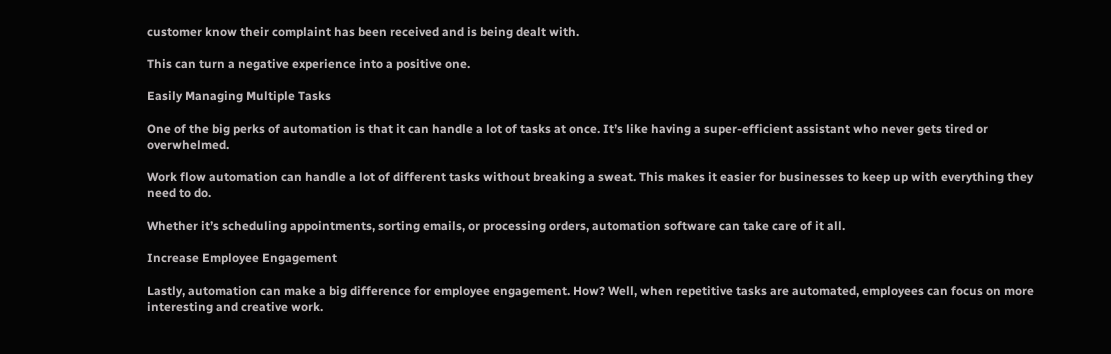customer know their complaint has been received and is being dealt with.

This can turn a negative experience into a positive one.

Easily Managing Multiple Tasks

One of the big perks of automation is that it can handle a lot of tasks at once. It’s like having a super-efficient assistant who never gets tired or overwhelmed.

Work flow automation can handle a lot of different tasks without breaking a sweat. This makes it easier for businesses to keep up with everything they need to do.

Whether it’s scheduling appointments, sorting emails, or processing orders, automation software can take care of it all.

Increase Employee Engagement

Lastly, automation can make a big difference for employee engagement. How? Well, when repetitive tasks are automated, employees can focus on more interesting and creative work.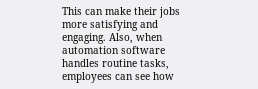This can make their jobs more satisfying and engaging. Also, when automation software handles routine tasks, employees can see how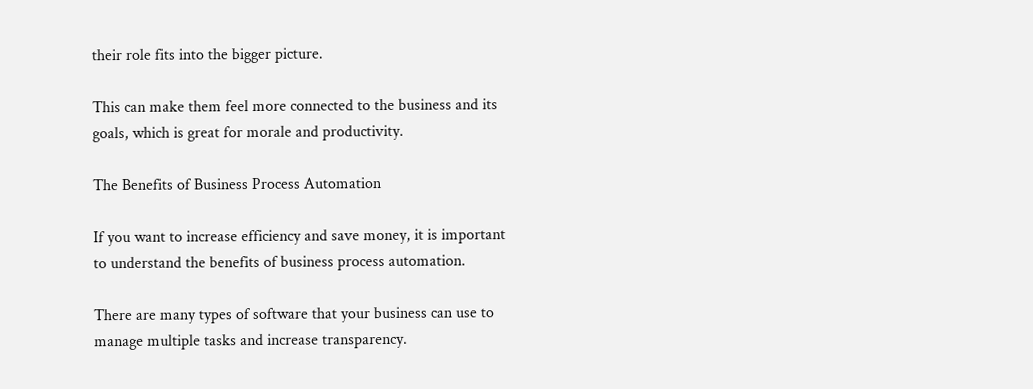their role fits into the bigger picture.

This can make them feel more connected to the business and its goals, which is great for morale and productivity.

The Benefits of Business Process Automation

If you want to increase efficiency and save money, it is important to understand the benefits of business process automation.

There are many types of software that your business can use to manage multiple tasks and increase transparency.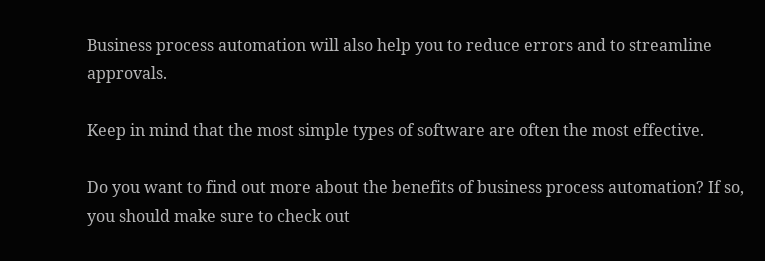Business process automation will also help you to reduce errors and to streamline approvals.

Keep in mind that the most simple types of software are often the most effective.

Do you want to find out more about the benefits of business process automation? If so, you should make sure to check out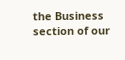the Business section of our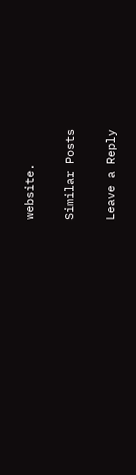website.

Similar Posts

Leave a Reply